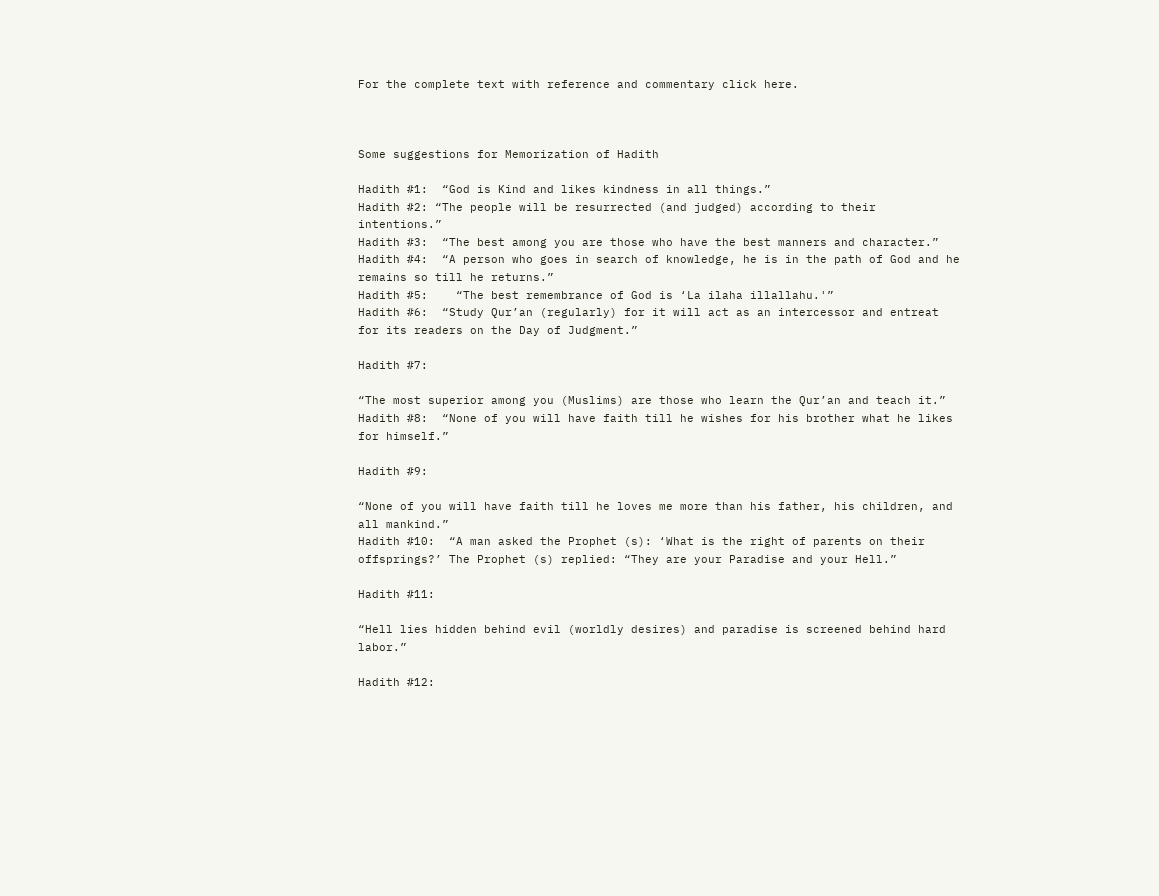For the complete text with reference and commentary click here.



Some suggestions for Memorization of Hadith

Hadith #1:  “God is Kind and likes kindness in all things.”
Hadith #2: “The people will be resurrected (and judged) according to their intentions.”
Hadith #3:  “The best among you are those who have the best manners and character.”
Hadith #4:  “A person who goes in search of knowledge, he is in the path of God and he remains so till he returns.”
Hadith #5:    “The best remembrance of God is ‘La ilaha illallahu.'”
Hadith #6:  “Study Qur’an (regularly) for it will act as an intercessor and entreat for its readers on the Day of Judgment.”

Hadith #7:

“The most superior among you (Muslims) are those who learn the Qur’an and teach it.”
Hadith #8:  “None of you will have faith till he wishes for his brother what he likes for himself.”

Hadith #9:

“None of you will have faith till he loves me more than his father, his children, and all mankind.”
Hadith #10:  “A man asked the Prophet (s): ‘What is the right of parents on their offsprings?’ The Prophet (s) replied: “They are your Paradise and your Hell.”

Hadith #11:

“Hell lies hidden behind evil (worldly desires) and paradise is screened behind hard labor.”

Hadith #12: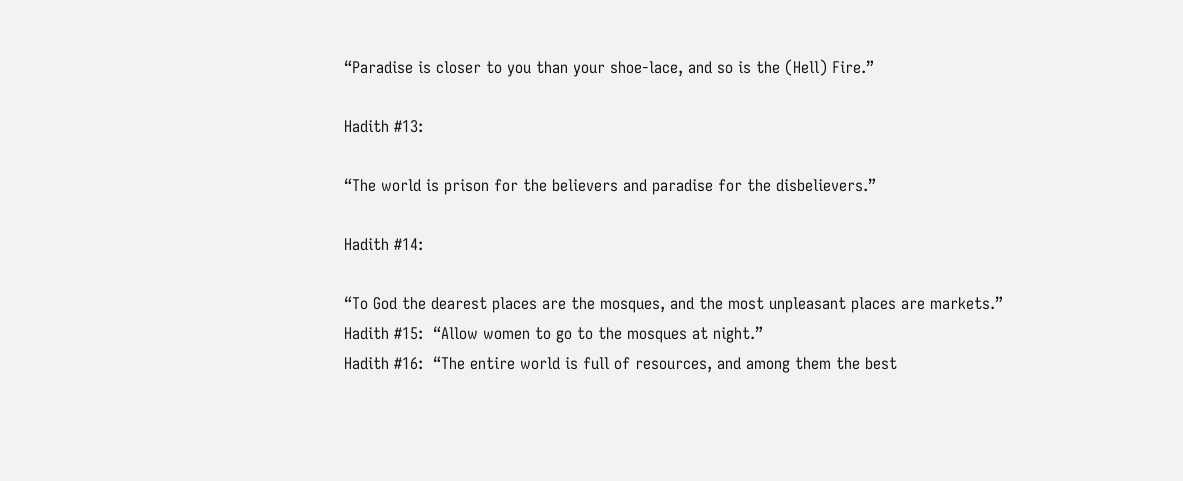“Paradise is closer to you than your shoe-lace, and so is the (Hell) Fire.”

Hadith #13:

“The world is prison for the believers and paradise for the disbelievers.”

Hadith #14:

“To God the dearest places are the mosques, and the most unpleasant places are markets.”
Hadith #15:  “Allow women to go to the mosques at night.”
Hadith #16:  “The entire world is full of resources, and among them the best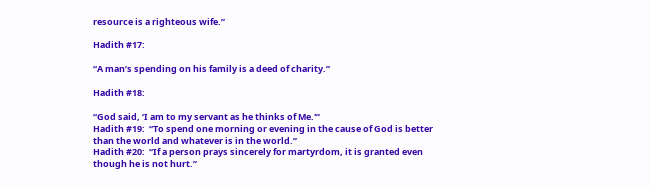resource is a righteous wife.”

Hadith #17:

“A man’s spending on his family is a deed of charity.”

Hadith #18:

“God said, ‘I am to my servant as he thinks of Me.'”
Hadith #19:  “To spend one morning or evening in the cause of God is better than the world and whatever is in the world.”
Hadith #20:  “If a person prays sincerely for martyrdom, it is granted even though he is not hurt.”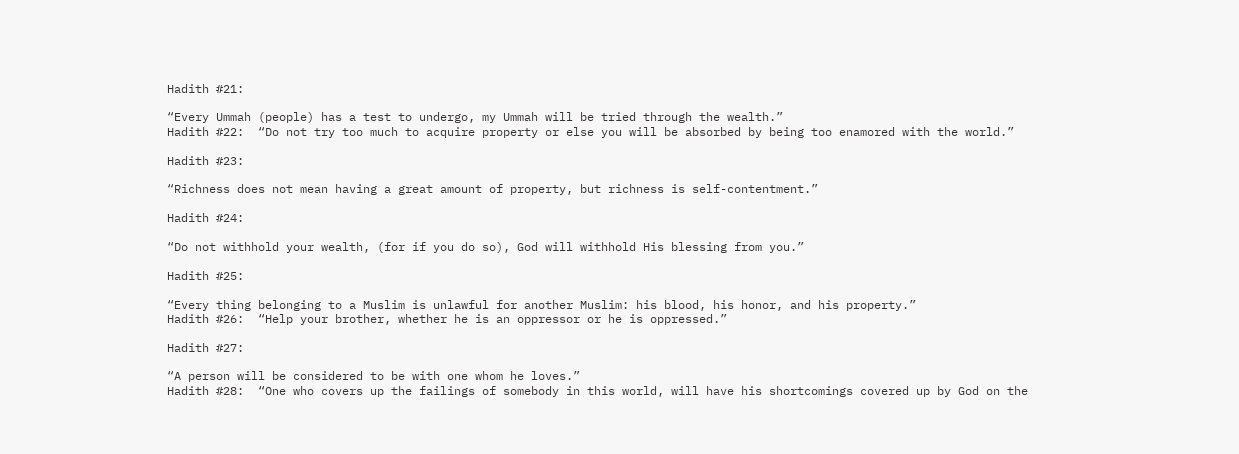Hadith #21:

“Every Ummah (people) has a test to undergo, my Ummah will be tried through the wealth.”
Hadith #22:  “Do not try too much to acquire property or else you will be absorbed by being too enamored with the world.”

Hadith #23:

“Richness does not mean having a great amount of property, but richness is self-contentment.”

Hadith #24:

“Do not withhold your wealth, (for if you do so), God will withhold His blessing from you.”

Hadith #25:

“Every thing belonging to a Muslim is unlawful for another Muslim: his blood, his honor, and his property.”
Hadith #26:  “Help your brother, whether he is an oppressor or he is oppressed.”

Hadith #27:

“A person will be considered to be with one whom he loves.”
Hadith #28:  “One who covers up the failings of somebody in this world, will have his shortcomings covered up by God on the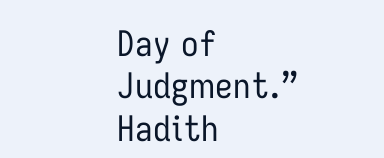Day of Judgment.”
Hadith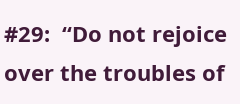#29:  “Do not rejoice over the troubles of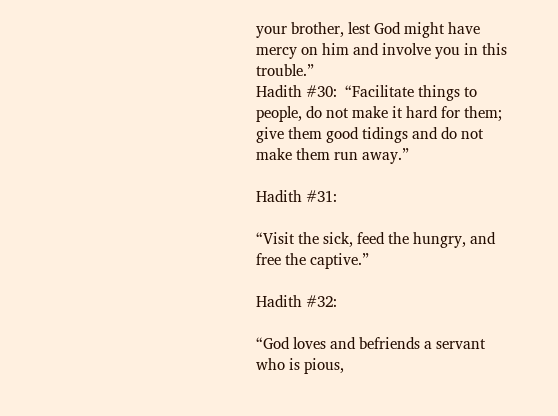your brother, lest God might have mercy on him and involve you in this trouble.”
Hadith #30:  “Facilitate things to people, do not make it hard for them; give them good tidings and do not make them run away.”

Hadith #31:

“Visit the sick, feed the hungry, and free the captive.”

Hadith #32:

“God loves and befriends a servant who is pious,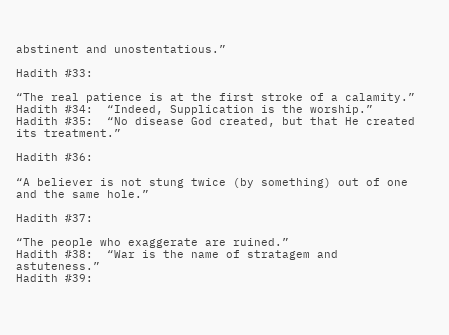abstinent and unostentatious.”

Hadith #33:

“The real patience is at the first stroke of a calamity.”
Hadith #34:  “Indeed, Supplication is the worship.”
Hadith #35:  “No disease God created, but that He created its treatment.”

Hadith #36:

“A believer is not stung twice (by something) out of one and the same hole.”

Hadith #37:

“The people who exaggerate are ruined.”
Hadith #38:  “War is the name of stratagem and astuteness.”
Hadith #39: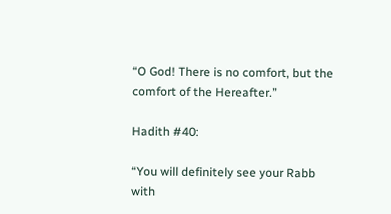“O God! There is no comfort, but the comfort of the Hereafter.”

Hadith #40:

“You will definitely see your Rabb with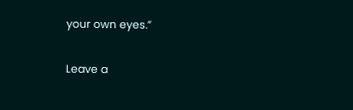your own eyes.”


Leave a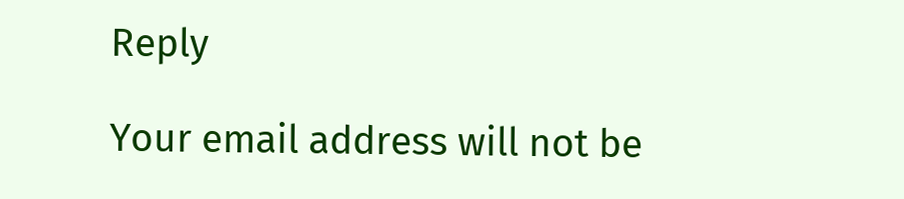Reply

Your email address will not be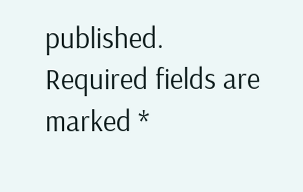published. Required fields are marked *